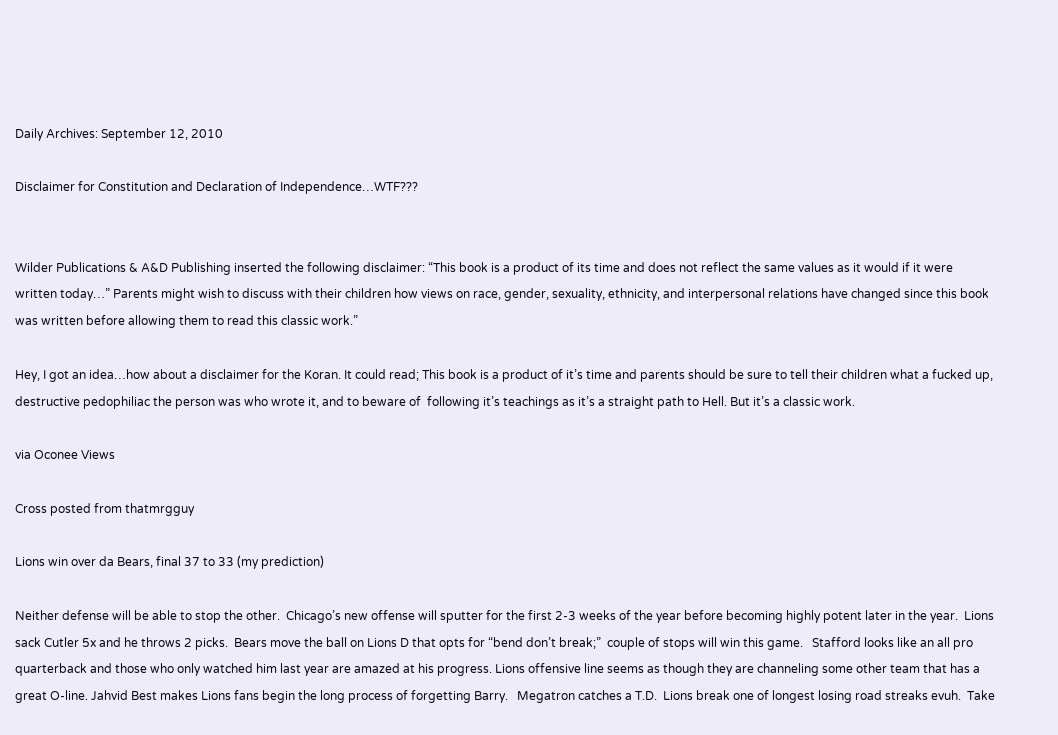Daily Archives: September 12, 2010

Disclaimer for Constitution and Declaration of Independence…WTF???


Wilder Publications & A&D Publishing inserted the following disclaimer: “This book is a product of its time and does not reflect the same values as it would if it were written today…” Parents might wish to discuss with their children how views on race, gender, sexuality, ethnicity, and interpersonal relations have changed since this book was written before allowing them to read this classic work.”

Hey, I got an idea…how about a disclaimer for the Koran. It could read; This book is a product of it’s time and parents should be sure to tell their children what a fucked up, destructive pedophiliac the person was who wrote it, and to beware of  following it’s teachings as it’s a straight path to Hell. But it’s a classic work.

via Oconee Views

Cross posted from thatmrgguy

Lions win over da Bears, final 37 to 33 (my prediction)

Neither defense will be able to stop the other.  Chicago’s new offense will sputter for the first 2-3 weeks of the year before becoming highly potent later in the year.  Lions sack Cutler 5x and he throws 2 picks.  Bears move the ball on Lions D that opts for “bend don’t break;”  couple of stops will win this game.   Stafford looks like an all pro quarterback and those who only watched him last year are amazed at his progress. Lions offensive line seems as though they are channeling some other team that has a great O-line. Jahvid Best makes Lions fans begin the long process of forgetting Barry.   Megatron catches a T.D.  Lions break one of longest losing road streaks evuh.  Take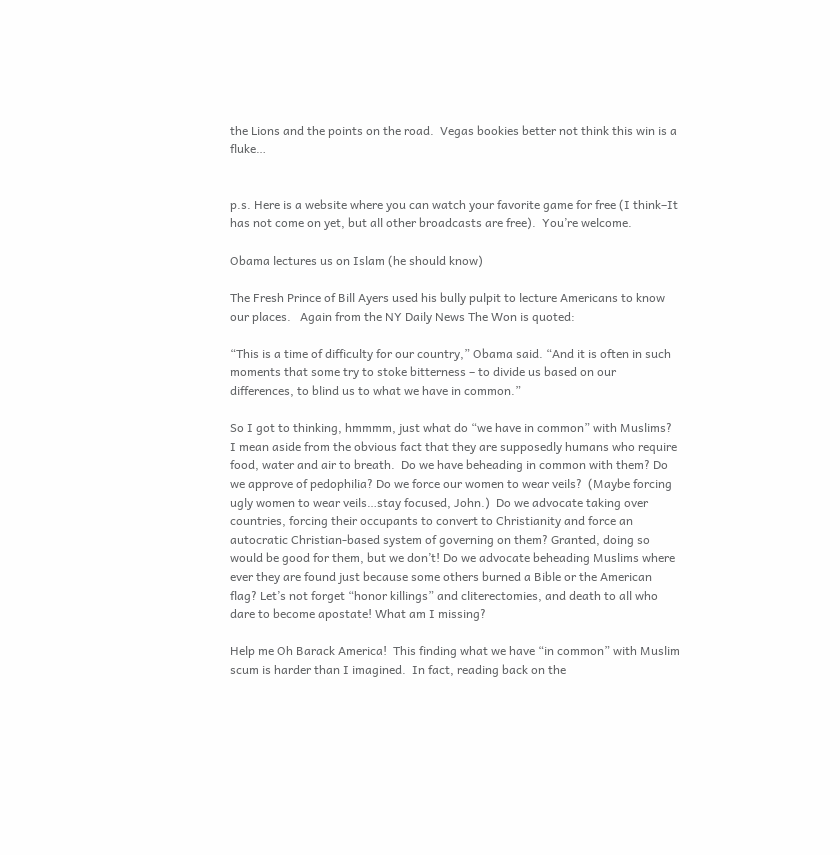the Lions and the points on the road.  Vegas bookies better not think this win is a fluke…


p.s. Here is a website where you can watch your favorite game for free (I think–It has not come on yet, but all other broadcasts are free).  You’re welcome.

Obama lectures us on Islam (he should know)

The Fresh Prince of Bill Ayers used his bully pulpit to lecture Americans to know our places.   Again from the NY Daily News The Won is quoted:

“This is a time of difficulty for our country,” Obama said. “And it is often in such moments that some try to stoke bitterness – to divide us based on our differences, to blind us to what we have in common.”

So I got to thinking, hmmmm, just what do “we have in common” with Muslims?  I mean aside from the obvious fact that they are supposedly humans who require food, water and air to breath.  Do we have beheading in common with them? Do we approve of pedophilia? Do we force our women to wear veils?  (Maybe forcing ugly women to wear veils…stay focused, John.)  Do we advocate taking over countries, forcing their occupants to convert to Christianity and force an autocratic Christian-based system of governing on them? Granted, doing so would be good for them, but we don’t! Do we advocate beheading Muslims where ever they are found just because some others burned a Bible or the American flag? Let’s not forget “honor killings” and cliterectomies, and death to all who dare to become apostate! What am I missing?

Help me Oh Barack America!  This finding what we have “in common” with Muslim scum is harder than I imagined.  In fact, reading back on the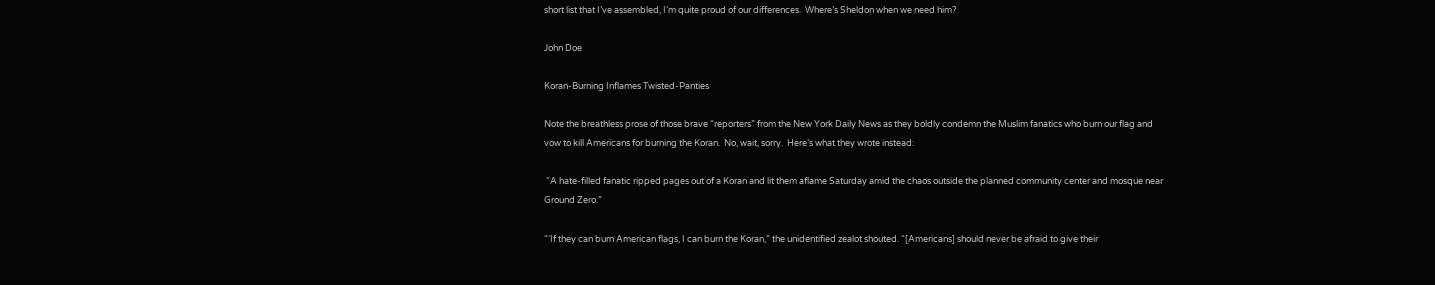short list that I’ve assembled, I’m quite proud of our differences.  Where’s Sheldon when we need him?

John Doe

Koran-Burning Inflames Twisted-Panties

Note the breathless prose of those brave “reporters” from the New York Daily News as they boldly condemn the Muslim fanatics who burn our flag and vow to kill Americans for burning the Koran.  No, wait, sorry.  Here’s what they wrote instead:

 “A hate-filled fanatic ripped pages out of a Koran and lit them aflame Saturday amid the chaos outside the planned community center and mosque near Ground Zero.”

“‘If they can burn American flags, I can burn the Koran,” the unidentified zealot shouted. “[Americans] should never be afraid to give their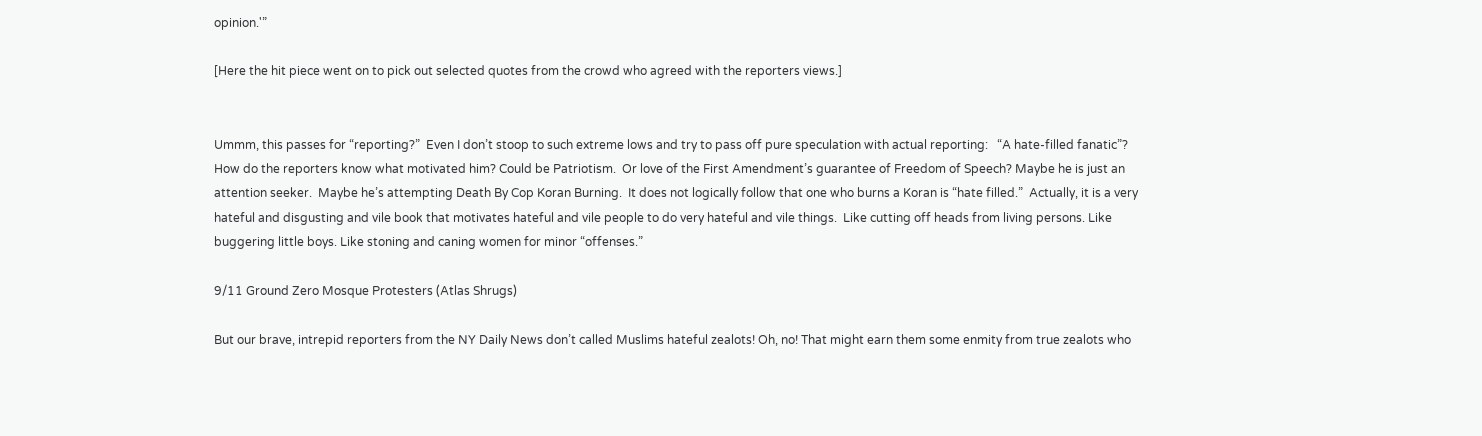opinion.'”

[Here the hit piece went on to pick out selected quotes from the crowd who agreed with the reporters views.]


Ummm, this passes for “reporting?”  Even I don’t stoop to such extreme lows and try to pass off pure speculation with actual reporting:   “A hate-filled fanatic”?  How do the reporters know what motivated him? Could be Patriotism.  Or love of the First Amendment’s guarantee of Freedom of Speech? Maybe he is just an attention seeker.  Maybe he’s attempting Death By Cop Koran Burning.  It does not logically follow that one who burns a Koran is “hate filled.”  Actually, it is a very hateful and disgusting and vile book that motivates hateful and vile people to do very hateful and vile things.  Like cutting off heads from living persons. Like buggering little boys. Like stoning and caning women for minor “offenses.”

9/11 Ground Zero Mosque Protesters (Atlas Shrugs)

But our brave, intrepid reporters from the NY Daily News don’t called Muslims hateful zealots! Oh, no! That might earn them some enmity from true zealots who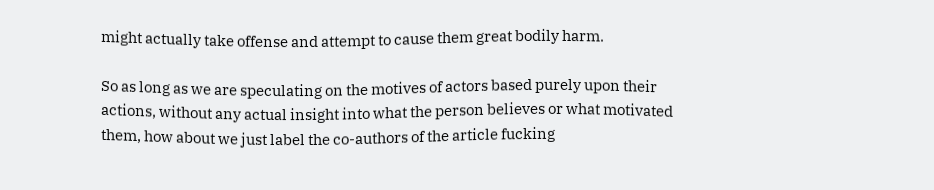might actually take offense and attempt to cause them great bodily harm.

So as long as we are speculating on the motives of actors based purely upon their actions, without any actual insight into what the person believes or what motivated them, how about we just label the co-authors of the article fucking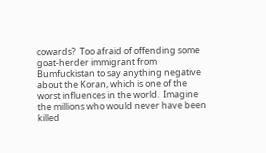cowards?  Too afraid of offending some goat-herder immigrant from Bumfuckistan to say anything negative about the Koran, which is one of the worst influences in the world.  Imagine the millions who would never have been killed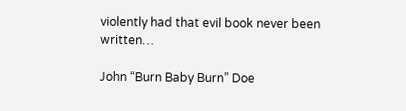violently had that evil book never been written…

John “Burn Baby Burn” Doe